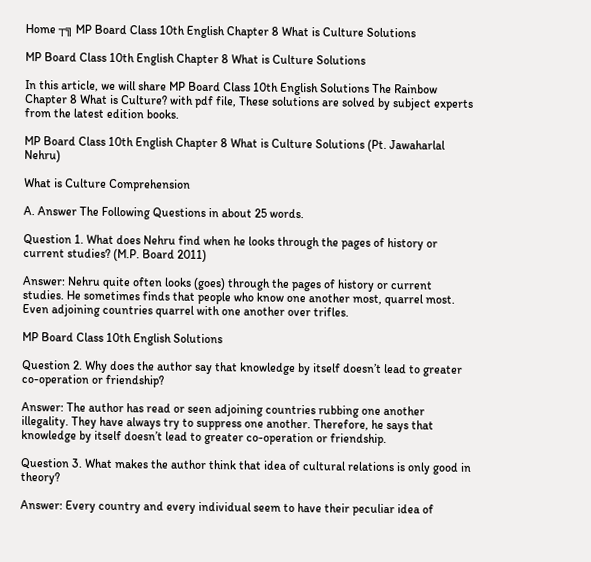Home ┬╗ MP Board Class 10th English Chapter 8 What is Culture Solutions

MP Board Class 10th English Chapter 8 What is Culture Solutions

In this article, we will share MP Board Class 10th English Solutions The Rainbow Chapter 8 What is Culture? with pdf file, These solutions are solved by subject experts from the latest edition books.

MP Board Class 10th English Chapter 8 What is Culture Solutions (Pt. Jawaharlal Nehru)

What is Culture Comprehension

A. Answer The Following Questions in about 25 words.

Question 1. What does Nehru find when he looks through the pages of history or current studies? (M.P. Board 2011)

Answer: Nehru quite often looks (goes) through the pages of history or current studies. He sometimes finds that people who know one another most, quarrel most. Even adjoining countries quarrel with one another over trifles.

MP Board Class 10th English Solutions

Question 2. Why does the author say that knowledge by itself doesn’t lead to greater co-operation or friendship?

Answer: The author has read or seen adjoining countries rubbing one another illegality. They have always try to suppress one another. Therefore, he says that knowledge by itself doesn’t lead to greater co-operation or friendship.

Question 3. What makes the author think that idea of cultural relations is only good in theory?

Answer: Every country and every individual seem to have their peculiar idea of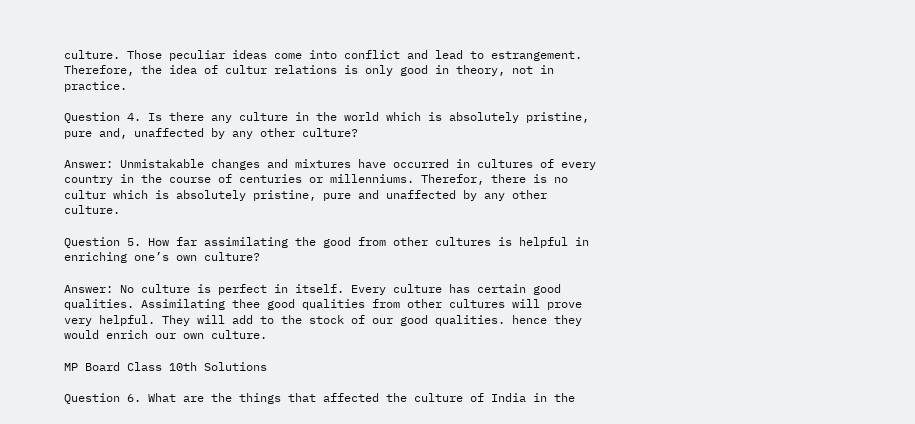culture. Those peculiar ideas come into conflict and lead to estrangement. Therefore, the idea of cultur relations is only good in theory, not in practice.

Question 4. Is there any culture in the world which is absolutely pristine, pure and, unaffected by any other culture?

Answer: Unmistakable changes and mixtures have occurred in cultures of every country in the course of centuries or millenniums. Therefor, there is no cultur which is absolutely pristine, pure and unaffected by any other culture.

Question 5. How far assimilating the good from other cultures is helpful in enriching one’s own culture?

Answer: No culture is perfect in itself. Every culture has certain good qualities. Assimilating thee good qualities from other cultures will prove very helpful. They will add to the stock of our good qualities. hence they would enrich our own culture.

MP Board Class 10th Solutions

Question 6. What are the things that affected the culture of India in the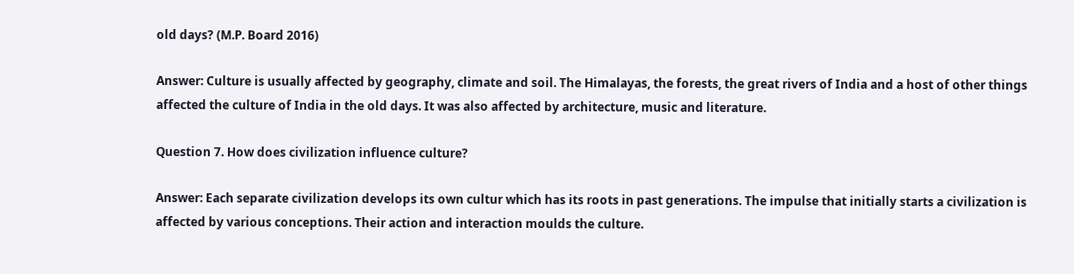old days? (M.P. Board 2016)

Answer: Culture is usually affected by geography, climate and soil. The Himalayas, the forests, the great rivers of India and a host of other things affected the culture of India in the old days. It was also affected by architecture, music and literature.

Question 7. How does civilization influence culture?

Answer: Each separate civilization develops its own cultur which has its roots in past generations. The impulse that initially starts a civilization is affected by various conceptions. Their action and interaction moulds the culture.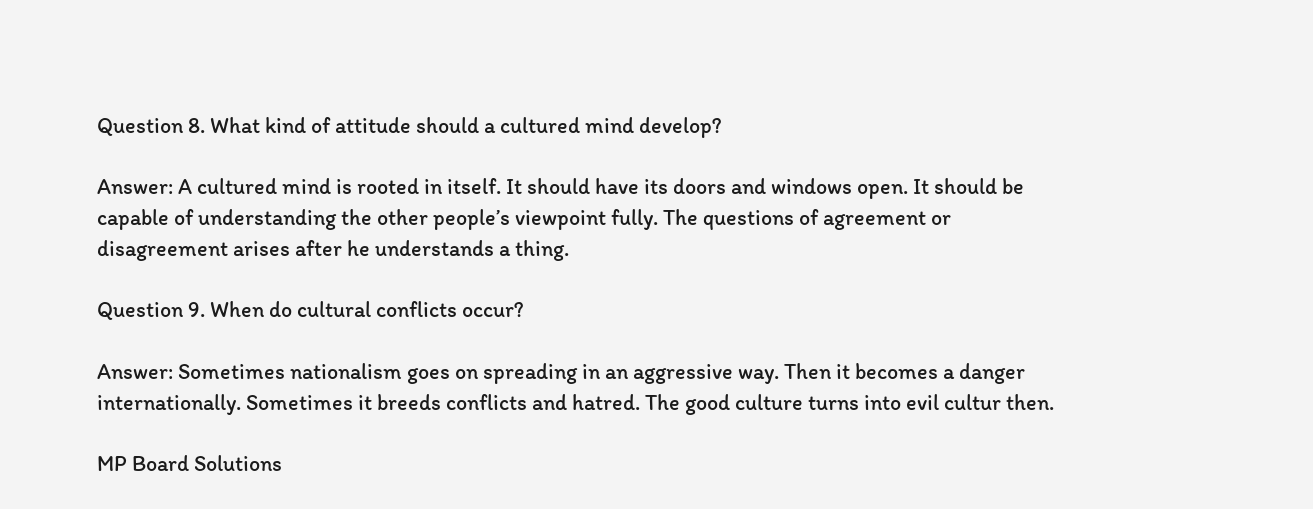Question 8. What kind of attitude should a cultured mind develop?

Answer: A cultured mind is rooted in itself. It should have its doors and windows open. It should be capable of understanding the other people’s viewpoint fully. The questions of agreement or disagreement arises after he understands a thing.

Question 9. When do cultural conflicts occur?

Answer: Sometimes nationalism goes on spreading in an aggressive way. Then it becomes a danger internationally. Sometimes it breeds conflicts and hatred. The good culture turns into evil cultur then.

MP Board Solutions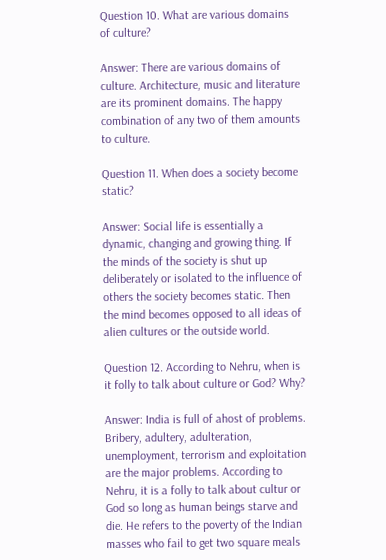Question 10. What are various domains of culture?

Answer: There are various domains of culture. Architecture, music and literature are its prominent domains. The happy combination of any two of them amounts to culture.

Question 11. When does a society become static?

Answer: Social life is essentially a dynamic, changing and growing thing. If the minds of the society is shut up deliberately or isolated to the influence of others the society becomes static. Then the mind becomes opposed to all ideas of alien cultures or the outside world.

Question 12. According to Nehru, when is it folly to talk about culture or God? Why?

Answer: India is full of ahost of problems. Bribery, adultery, adulteration, unemployment, terrorism and exploitation are the major problems. According to Nehru, it is a folly to talk about cultur or God so long as human beings starve and die. He refers to the poverty of the Indian masses who fail to get two square meals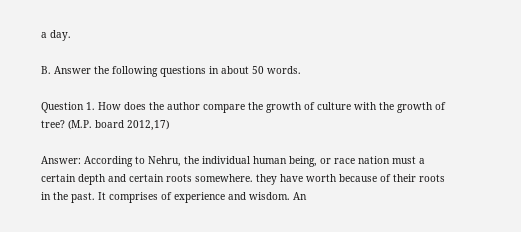a day.

B. Answer the following questions in about 50 words.

Question 1. How does the author compare the growth of culture with the growth of tree? (M.P. board 2012,17)

Answer: According to Nehru, the individual human being, or race nation must a certain depth and certain roots somewhere. they have worth because of their roots in the past. It comprises of experience and wisdom. An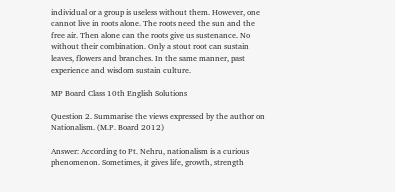individual or a group is useless without them. However, one cannot live in roots alone. The roots need the sun and the free air. Then alone can the roots give us sustenance. No without their combination. Only a stout root can sustain leaves, flowers and branches. In the same manner, past experience and wisdom sustain culture.

MP Board Class 10th English Solutions

Question 2. Summarise the views expressed by the author on Nationalism. (M.P. Board 2012)

Answer: According to Pt. Nehru, nationalism is a curious phenomenon. Sometimes, it gives life, growth, strength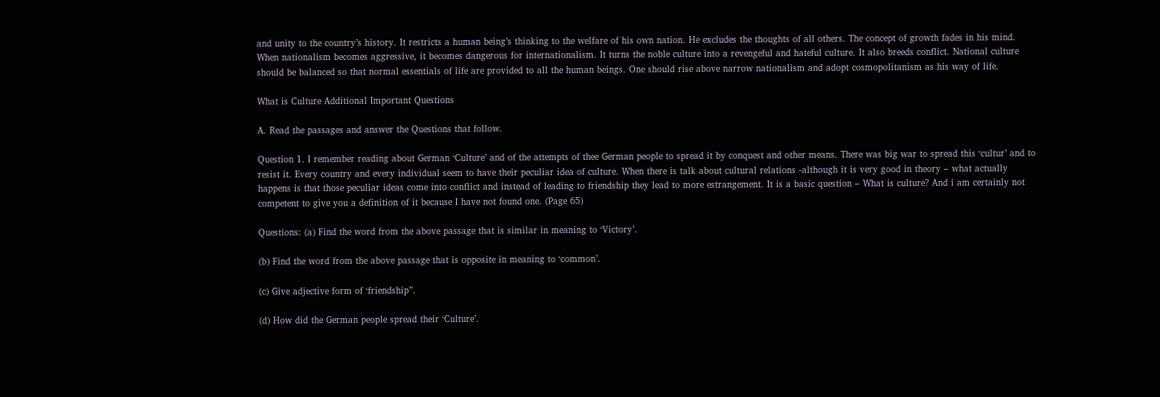and unity to the country’s history. It restricts a human being’s thinking to the welfare of his own nation. He excludes the thoughts of all others. The concept of growth fades in his mind. When nationalism becomes aggressive, it becomes dangerous for internationalism. It turns the noble culture into a revengeful and hateful culture. It also breeds conflict. National culture should be balanced so that normal essentials of life are provided to all the human beings. One should rise above narrow nationalism and adopt cosmopolitanism as his way of life.

What is Culture Additional Important Questions

A. Read the passages and answer the Questions that follow.

Question 1. I remember reading about German ‘Culture’ and of the attempts of thee German people to spread it by conquest and other means. There was big war to spread this ‘cultur’ and to resist it. Every country and every individual seem to have their peculiar idea of culture. When there is talk about cultural relations -although it is very good in theory – what actually happens is that those peculiar ideas come into conflict and instead of leading to friendship they lead to more estrangement. It is a basic question – What is culture? And i am certainly not competent to give you a definition of it because I have not found one. (Page 65)

Questions: (a) Find the word from the above passage that is similar in meaning to ‘Victory’.

(b) Find the word from the above passage that is opposite in meaning to ‘common’.

(c) Give adjective form of ‘friendship”.

(d) How did the German people spread their ‘Culture’.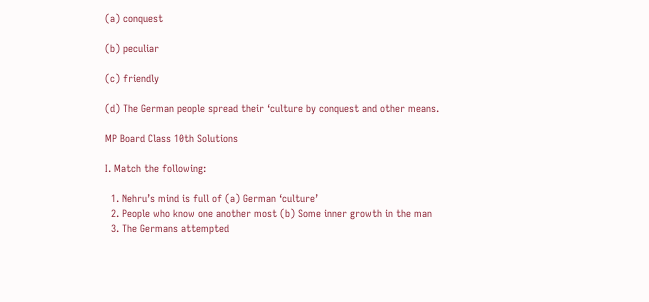(a) conquest

(b) peculiar

(c) friendly

(d) The German people spread their ‘culture by conquest and other means.

MP Board Class 10th Solutions

I. Match the following:

  1. Nehru’s mind is full of (a) German ‘culture’
  2. People who know one another most (b) Some inner growth in the man
  3. The Germans attempted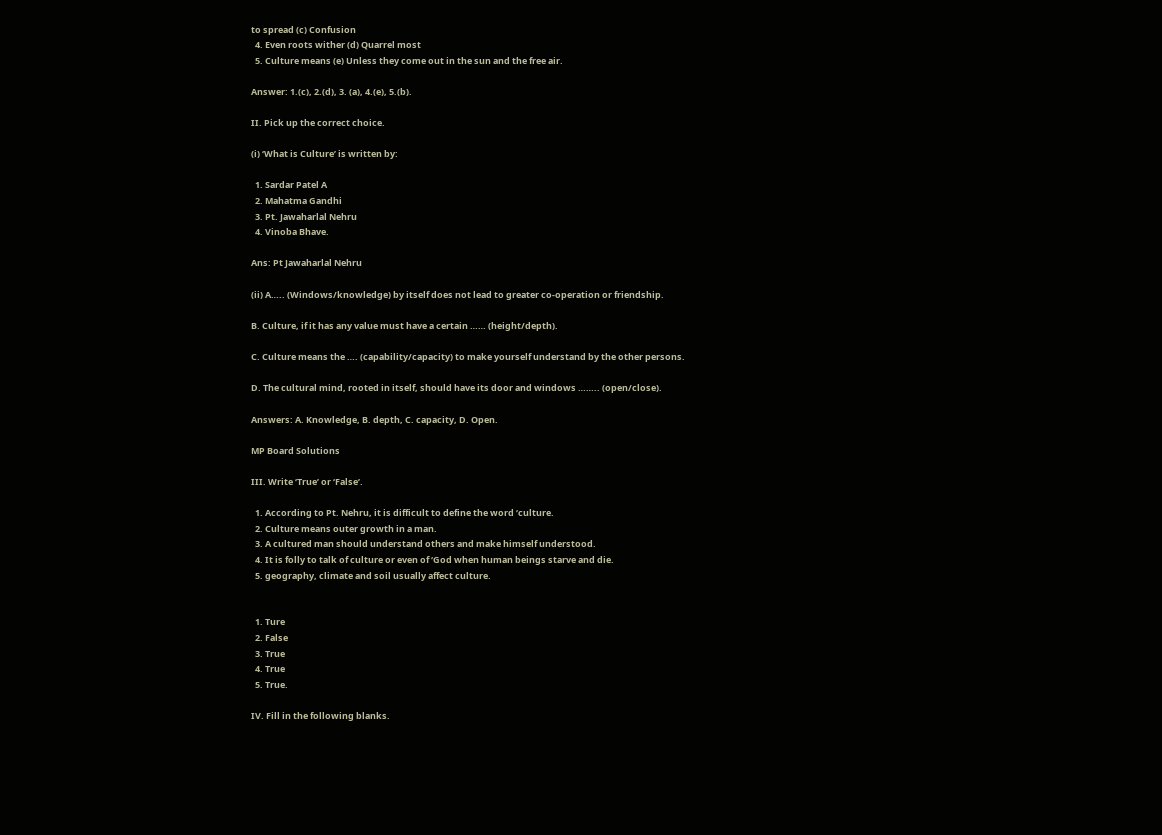to spread (c) Confusion
  4. Even roots wither (d) Quarrel most
  5. Culture means (e) Unless they come out in the sun and the free air.

Answer: 1.(c), 2.(d), 3. (a), 4.(e), 5.(b).

II. Pick up the correct choice.

(i) ‘What is Culture’ is written by:

  1. Sardar Patel A
  2. Mahatma Gandhi
  3. Pt. Jawaharlal Nehru
  4. Vinoba Bhave.

Ans: Pt Jawaharlal Nehru

(ii) A….. (Windows/knowledge) by itself does not lead to greater co-operation or friendship.

B. Culture, if it has any value must have a certain …… (height/depth).

C. Culture means the …. (capability/capacity) to make yourself understand by the other persons.

D. The cultural mind, rooted in itself, should have its door and windows …….. (open/close).

Answers: A. Knowledge, B. depth, C. capacity, D. Open.

MP Board Solutions

III. Write ‘True’ or ‘False’.

  1. According to Pt. Nehru, it is difficult to define the word ‘culture.
  2. Culture means outer growth in a man.
  3. A cultured man should understand others and make himself understood.
  4. It is folly to talk of culture or even of ‘God when human beings starve and die.
  5. geography, climate and soil usually affect culture.


  1. Ture
  2. False
  3. True
  4. True
  5. True.

IV. Fill in the following blanks.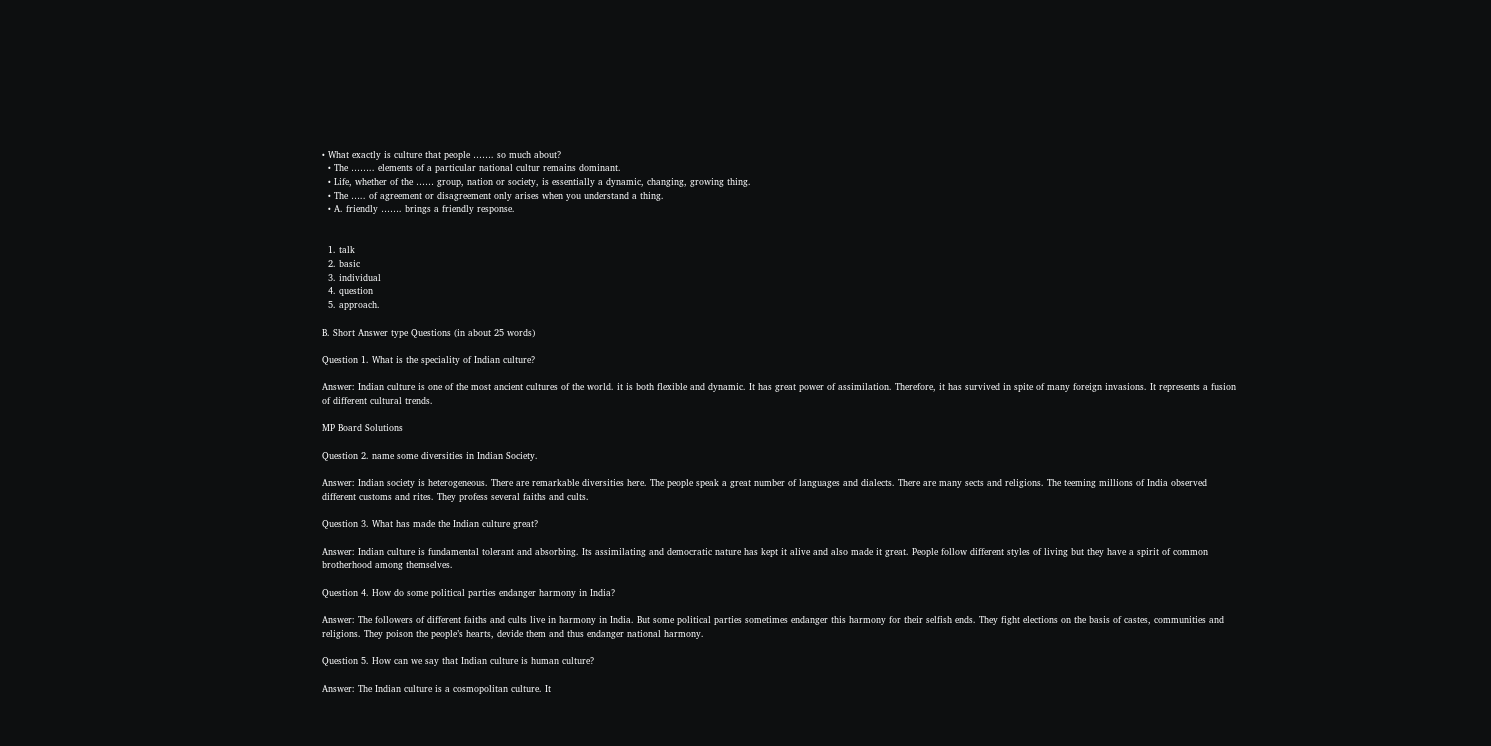• What exactly is culture that people ……. so much about?
  • The …….. elements of a particular national cultur remains dominant.
  • Life, whether of the …… group, nation or society, is essentially a dynamic, changing, growing thing.
  • The ….. of agreement or disagreement only arises when you understand a thing.
  • A. friendly ……. brings a friendly response.


  1. talk
  2. basic
  3. individual
  4. question
  5. approach.

B. Short Answer type Questions (in about 25 words)

Question 1. What is the speciality of Indian culture?

Answer: Indian culture is one of the most ancient cultures of the world. it is both flexible and dynamic. It has great power of assimilation. Therefore, it has survived in spite of many foreign invasions. It represents a fusion of different cultural trends.

MP Board Solutions

Question 2. name some diversities in Indian Society.

Answer: Indian society is heterogeneous. There are remarkable diversities here. The people speak a great number of languages and dialects. There are many sects and religions. The teeming millions of India observed different customs and rites. They profess several faiths and cults.

Question 3. What has made the Indian culture great?

Answer: Indian culture is fundamental tolerant and absorbing. Its assimilating and democratic nature has kept it alive and also made it great. People follow different styles of living but they have a spirit of common brotherhood among themselves.

Question 4. How do some political parties endanger harmony in India?

Answer: The followers of different faiths and cults live in harmony in India. But some political parties sometimes endanger this harmony for their selfish ends. They fight elections on the basis of castes, communities and religions. They poison the people’s hearts, devide them and thus endanger national harmony.

Question 5. How can we say that Indian culture is human culture?

Answer: The Indian culture is a cosmopolitan culture. It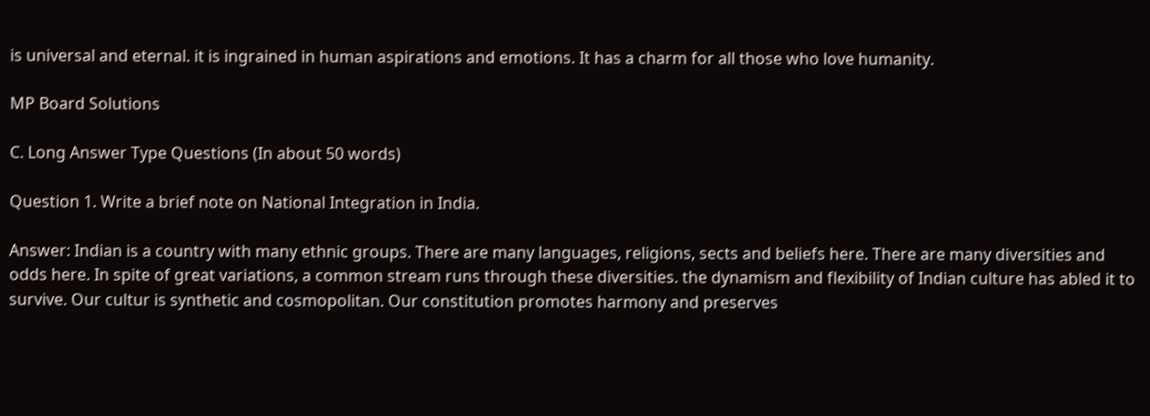is universal and eternal. it is ingrained in human aspirations and emotions. It has a charm for all those who love humanity.

MP Board Solutions

C. Long Answer Type Questions (In about 50 words)

Question 1. Write a brief note on National Integration in India.

Answer: Indian is a country with many ethnic groups. There are many languages, religions, sects and beliefs here. There are many diversities and odds here. In spite of great variations, a common stream runs through these diversities. the dynamism and flexibility of Indian culture has abled it to survive. Our cultur is synthetic and cosmopolitan. Our constitution promotes harmony and preserves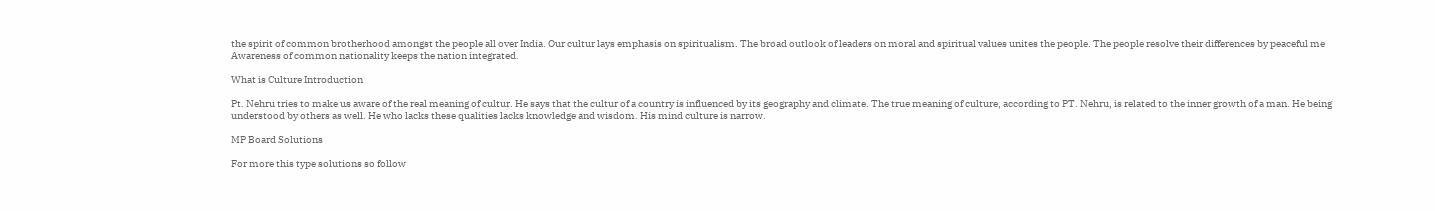the spirit of common brotherhood amongst the people all over India. Our cultur lays emphasis on spiritualism. The broad outlook of leaders on moral and spiritual values unites the people. The people resolve their differences by peaceful me Awareness of common nationality keeps the nation integrated.

What is Culture Introduction

Pt. Nehru tries to make us aware of the real meaning of cultur. He says that the cultur of a country is influenced by its geography and climate. The true meaning of culture, according to PT. Nehru, is related to the inner growth of a man. He being understood by others as well. He who lacks these qualities lacks knowledge and wisdom. His mind culture is narrow.

MP Board Solutions

For more this type solutions so follow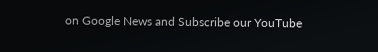on Google News and Subscribe our YouTube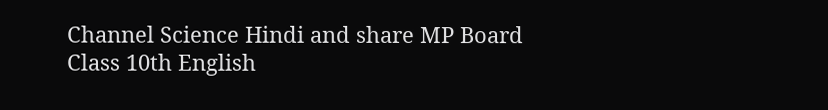Channel Science Hindi and share MP Board Class 10th English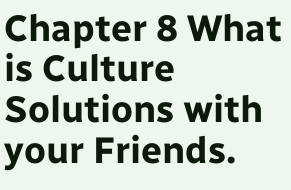Chapter 8 What is Culture Solutions with your Friends.